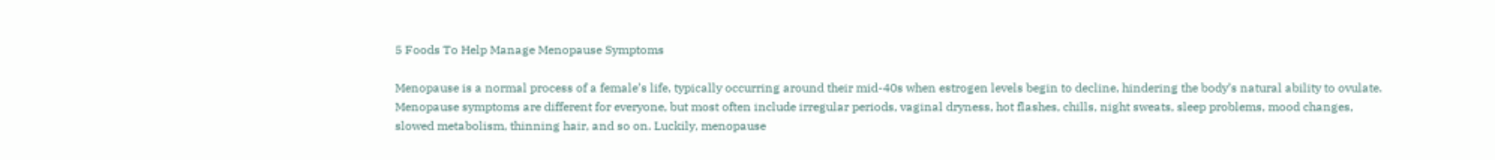5 Foods To Help Manage Menopause Symptoms

Menopause is a normal process of a female’s life, typically occurring around their mid-40s when estrogen levels begin to decline, hindering the body’s natural ability to ovulate. Menopause symptoms are different for everyone, but most often include irregular periods, vaginal dryness, hot flashes, chills, night sweats, sleep problems, mood changes, slowed metabolism, thinning hair, and so on. Luckily, menopause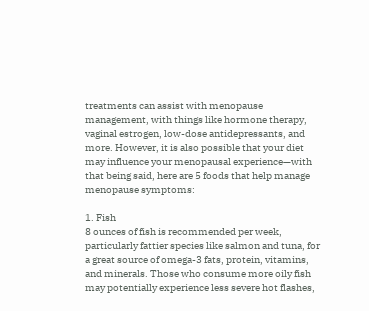treatments can assist with menopause management, with things like hormone therapy, vaginal estrogen, low-dose antidepressants, and more. However, it is also possible that your diet may influence your menopausal experience—with that being said, here are 5 foods that help manage menopause symptoms:

1. Fish
8 ounces of fish is recommended per week, particularly fattier species like salmon and tuna, for a great source of omega-3 fats, protein, vitamins, and minerals. Those who consume more oily fish may potentially experience less severe hot flashes,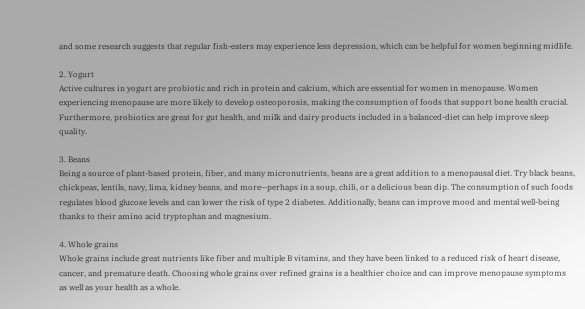and some research suggests that regular fish-eaters may experience less depression, which can be helpful for women beginning midlife.

2. Yogurt
Active cultures in yogurt are probiotic and rich in protein and calcium, which are essential for women in menopause. Women experiencing menopause are more likely to develop osteoporosis, making the consumption of foods that support bone health crucial. Furthermore, probiotics are great for gut health, and milk and dairy products included in a balanced-diet can help improve sleep quality.

3. Beans
Being a source of plant-based protein, fiber, and many micronutrients, beans are a great addition to a menopausal diet. Try black beans, chickpeas, lentils, navy, lima, kidney beans, and more—perhaps in a soup, chili, or a delicious bean dip. The consumption of such foods regulates blood glucose levels and can lower the risk of type 2 diabetes. Additionally, beans can improve mood and mental well-being thanks to their amino acid tryptophan and magnesium.

4. Whole grains
Whole grains include great nutrients like fiber and multiple B vitamins, and they have been linked to a reduced risk of heart disease, cancer, and premature death. Choosing whole grains over refined grains is a healthier choice and can improve menopause symptoms as well as your health as a whole.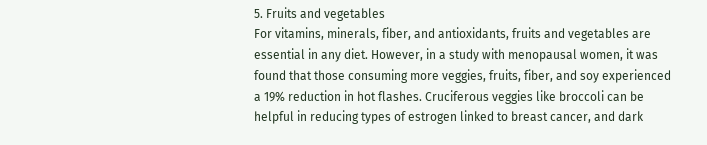5. Fruits and vegetables
For vitamins, minerals, fiber, and antioxidants, fruits and vegetables are essential in any diet. However, in a study with menopausal women, it was found that those consuming more veggies, fruits, fiber, and soy experienced a 19% reduction in hot flashes. Cruciferous veggies like broccoli can be helpful in reducing types of estrogen linked to breast cancer, and dark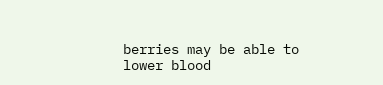berries may be able to lower blood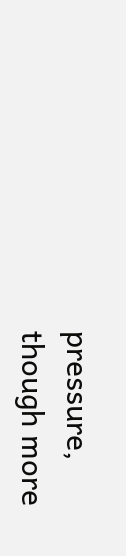pressure, though more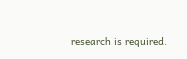research is required.